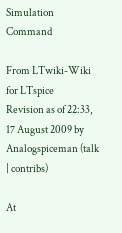Simulation Command

From LTwiki-Wiki for LTspice
Revision as of 22:33, 17 August 2009 by Analogspiceman (talk | contribs)

At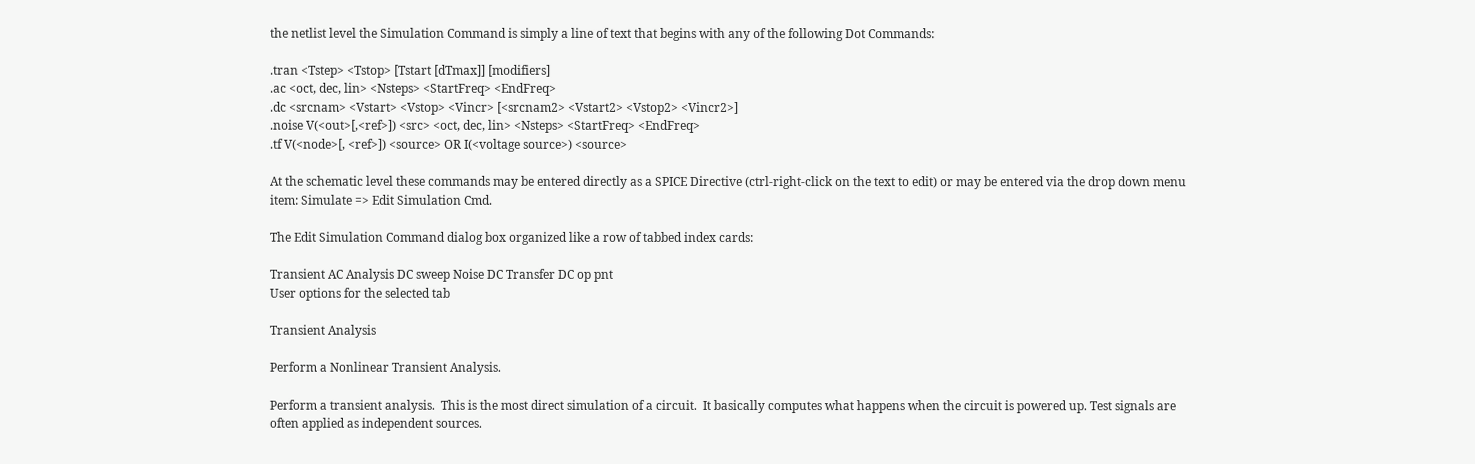the netlist level the Simulation Command is simply a line of text that begins with any of the following Dot Commands:

.tran <Tstep> <Tstop> [Tstart [dTmax]] [modifiers]
.ac <oct, dec, lin> <Nsteps> <StartFreq> <EndFreq>
.dc <srcnam> <Vstart> <Vstop> <Vincr> [<srcnam2> <Vstart2> <Vstop2> <Vincr2>]
.noise V(<out>[,<ref>]) <src> <oct, dec, lin> <Nsteps> <StartFreq> <EndFreq>
.tf V(<node>[, <ref>]) <source> OR I(<voltage source>) <source>

At the schematic level these commands may be entered directly as a SPICE Directive (ctrl-right-click on the text to edit) or may be entered via the drop down menu item: Simulate => Edit Simulation Cmd.

The Edit Simulation Command dialog box organized like a row of tabbed index cards:

Transient AC Analysis DC sweep Noise DC Transfer DC op pnt
User options for the selected tab

Transient Analysis

Perform a Nonlinear Transient Analysis.

Perform a transient analysis.  This is the most direct simulation of a circuit.  It basically computes what happens when the circuit is powered up. Test signals are often applied as independent sources.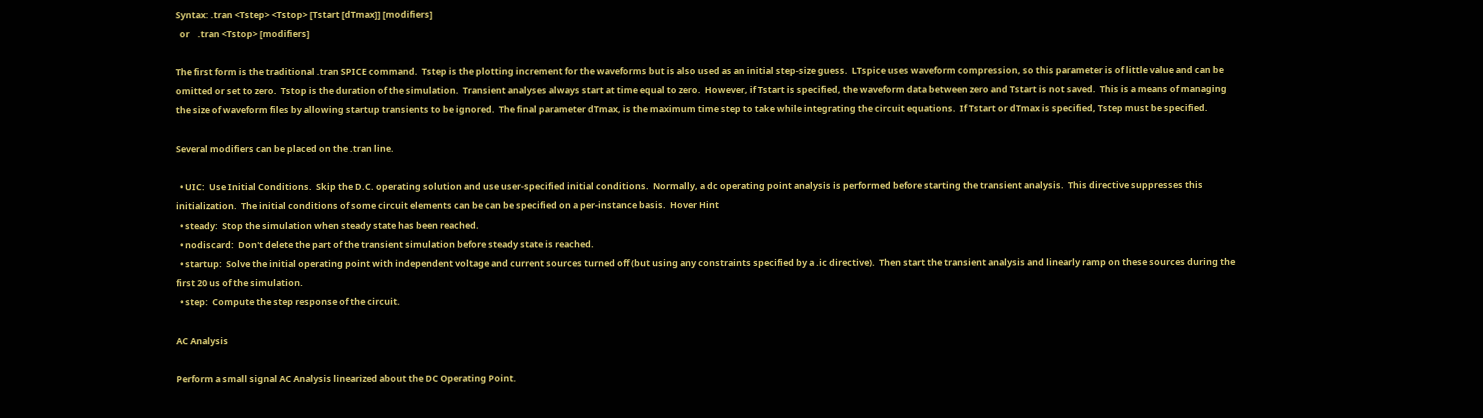Syntax: .tran <Tstep> <Tstop> [Tstart [dTmax]] [modifiers]
  or    .tran <Tstop> [modifiers]

The first form is the traditional .tran SPICE command.  Tstep is the plotting increment for the waveforms but is also used as an initial step-size guess.  LTspice uses waveform compression, so this parameter is of little value and can be omitted or set to zero.  Tstop is the duration of the simulation.  Transient analyses always start at time equal to zero.  However, if Tstart is specified, the waveform data between zero and Tstart is not saved.  This is a means of managing the size of waveform files by allowing startup transients to be ignored.  The final parameter dTmax, is the maximum time step to take while integrating the circuit equations.  If Tstart or dTmax is specified, Tstep must be specified.

Several modifiers can be placed on the .tran line.

  • UIC:  Use Initial Conditions.  Skip the D.C. operating solution and use user-specified initial conditions.  Normally, a dc operating point analysis is performed before starting the transient analysis.  This directive suppresses this initialization.  The initial conditions of some circuit elements can be can be specified on a per-instance basis.  Hover Hint
  • steady:  Stop the simulation when steady state has been reached.
  • nodiscard:  Don't delete the part of the transient simulation before steady state is reached.
  • startup:  Solve the initial operating point with independent voltage and current sources turned off (but using any constraints specified by a .ic directive).  Then start the transient analysis and linearly ramp on these sources during the first 20 us of the simulation.
  • step:  Compute the step response of the circuit.

AC Analysis

Perform a small signal AC Analysis linearized about the DC Operating Point.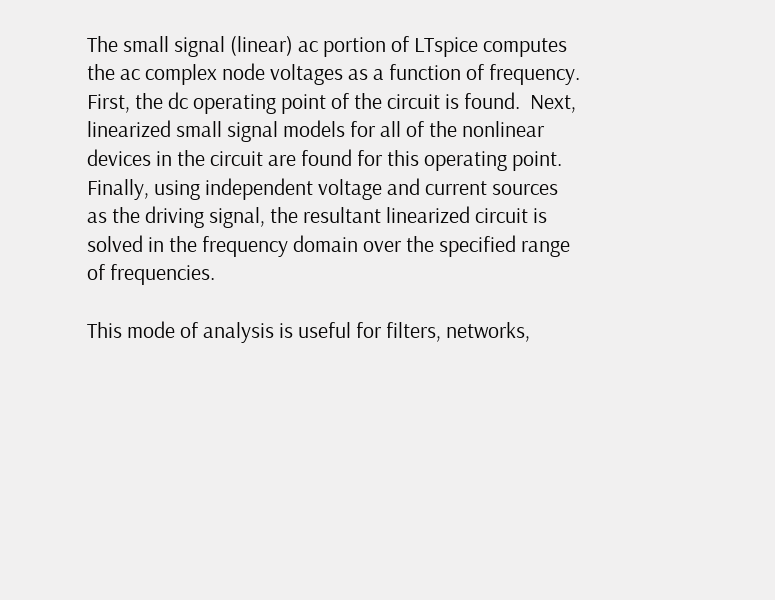The small signal (linear) ac portion of LTspice computes the ac complex node voltages as a function of frequency.  First, the dc operating point of the circuit is found.  Next, linearized small signal models for all of the nonlinear devices in the circuit are found for this operating point.  Finally, using independent voltage and current sources as the driving signal, the resultant linearized circuit is solved in the frequency domain over the specified range of frequencies.

This mode of analysis is useful for filters, networks,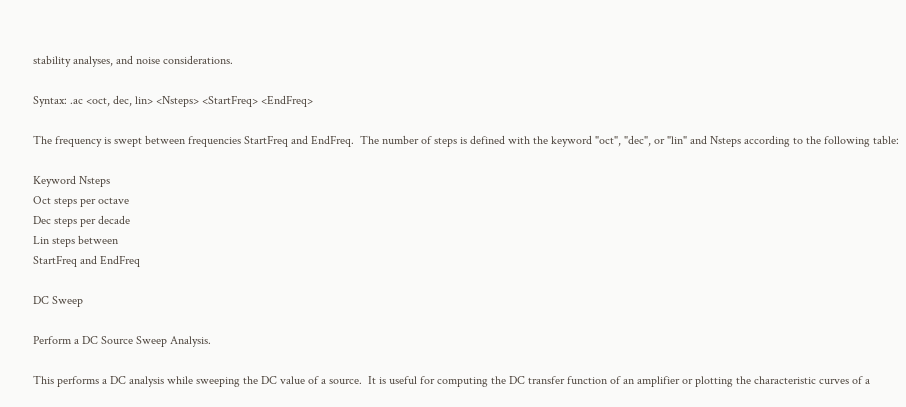stability analyses, and noise considerations.

Syntax: .ac <oct, dec, lin> <Nsteps> <StartFreq> <EndFreq>

The frequency is swept between frequencies StartFreq and EndFreq.  The number of steps is defined with the keyword "oct", "dec", or "lin" and Nsteps according to the following table:

Keyword Nsteps
Oct steps per octave
Dec steps per decade
Lin steps between
StartFreq and EndFreq

DC Sweep

Perform a DC Source Sweep Analysis.

This performs a DC analysis while sweeping the DC value of a source.  It is useful for computing the DC transfer function of an amplifier or plotting the characteristic curves of a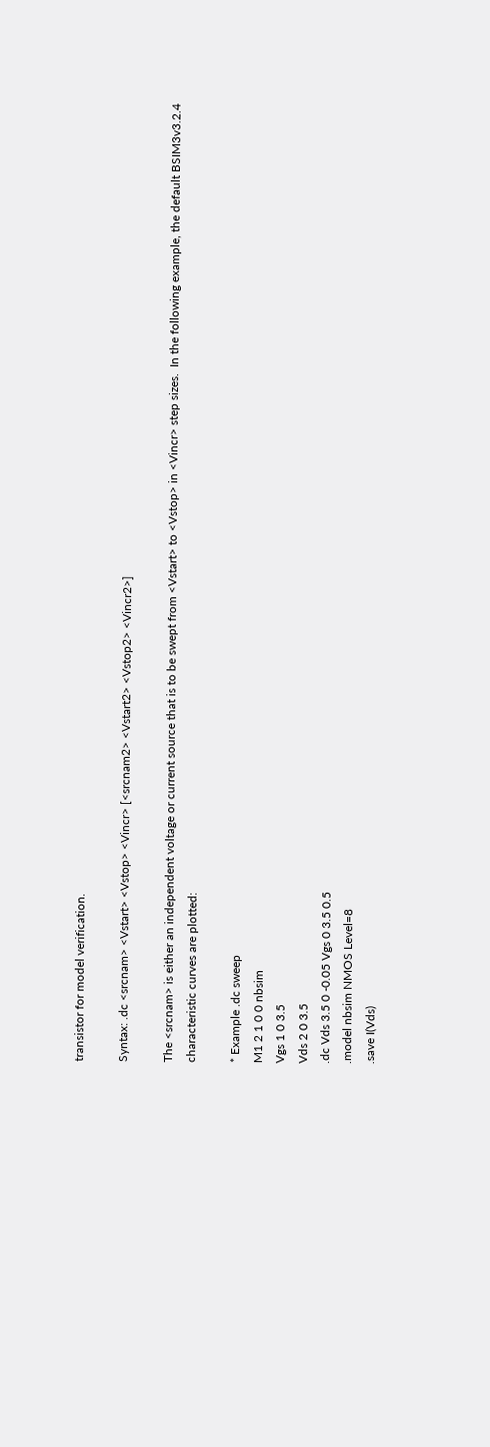transistor for model verification.

Syntax: .dc <srcnam> <Vstart> <Vstop> <Vincr> [<srcnam2> <Vstart2> <Vstop2> <Vincr2>]

The <srcnam> is either an independent voltage or current source that is to be swept from <Vstart> to <Vstop> in <Vincr> step sizes.  In the following example, the default BSIM3v3.2.4 characteristic curves are plotted:

* Example .dc sweep
M1 2 1 0 0 nbsim
Vgs 1 0 3.5
Vds 2 0 3.5
.dc Vds 3.5 0 -0.05 Vgs 0 3.5 0.5
.model nbsim NMOS Level=8
.save I(Vds)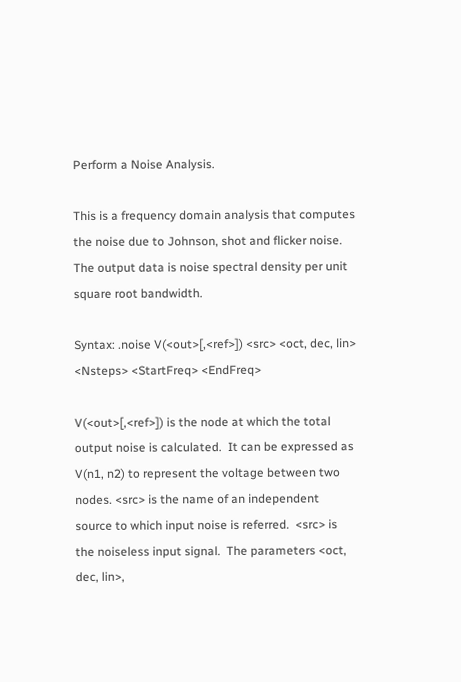Perform a Noise Analysis.

This is a frequency domain analysis that computes the noise due to Johnson, shot and flicker noise.  The output data is noise spectral density per unit square root bandwidth.

Syntax: .noise V(<out>[,<ref>]) <src> <oct, dec, lin> <Nsteps> <StartFreq> <EndFreq>

V(<out>[,<ref>]) is the node at which the total output noise is calculated.  It can be expressed as V(n1, n2) to represent the voltage between two nodes. <src> is the name of an independent source to which input noise is referred.  <src> is the noiseless input signal.  The parameters <oct, dec, lin>,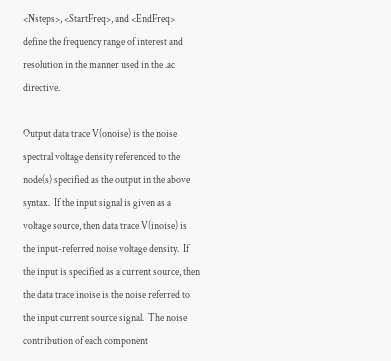<Nsteps>, <StartFreq>, and <EndFreq> define the frequency range of interest and resolution in the manner used in the .ac directive.

Output data trace V(onoise) is the noise spectral voltage density referenced to the node(s) specified as the output in the above syntax.  If the input signal is given as a voltage source, then data trace V(inoise) is the input-referred noise voltage density.  If the input is specified as a current source, then the data trace inoise is the noise referred to the input current source signal.  The noise contribution of each component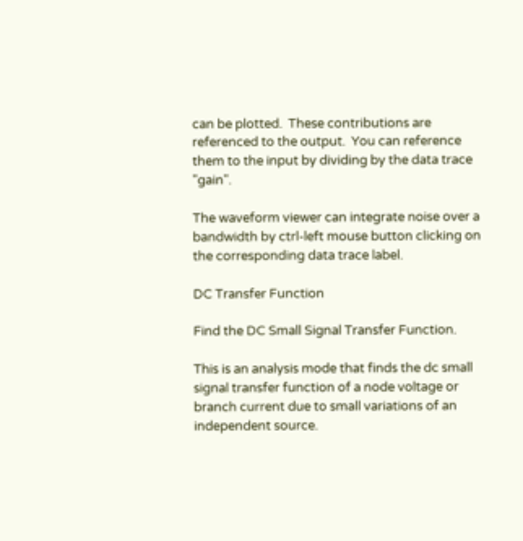can be plotted.  These contributions are referenced to the output.  You can reference them to the input by dividing by the data trace "gain".

The waveform viewer can integrate noise over a bandwidth by ctrl-left mouse button clicking on the corresponding data trace label.

DC Transfer Function

Find the DC Small Signal Transfer Function.

This is an analysis mode that finds the dc small signal transfer function of a node voltage or branch current due to small variations of an independent source.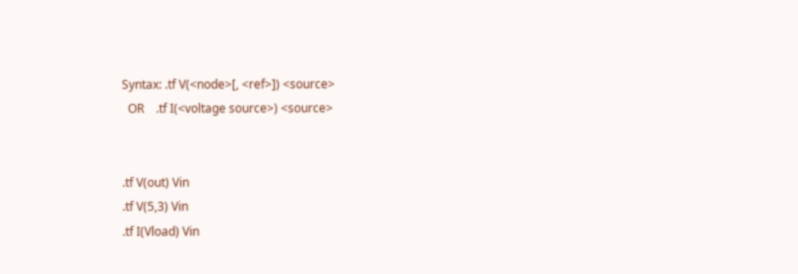Syntax: .tf V(<node>[, <ref>]) <source>
  OR    .tf I(<voltage source>) <source>


.tf V(out) Vin
.tf V(5,3) Vin
.tf I(Vload) Vin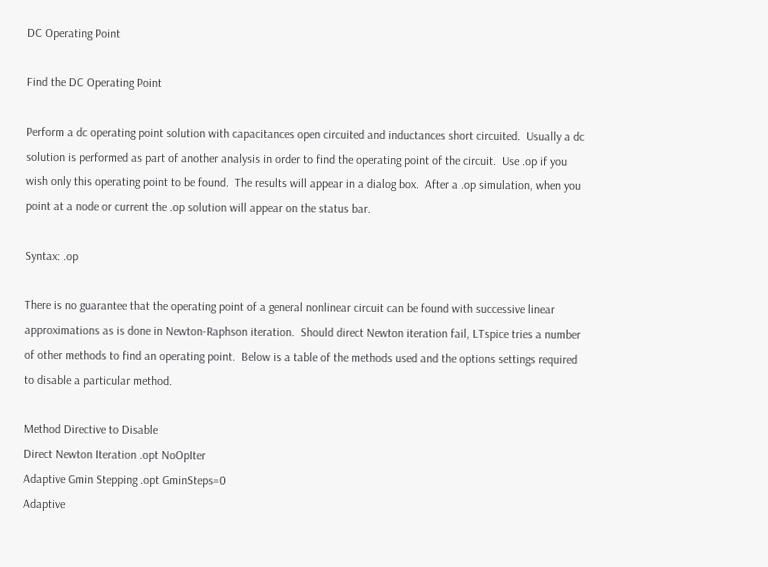DC Operating Point

Find the DC Operating Point

Perform a dc operating point solution with capacitances open circuited and inductances short circuited.  Usually a dc solution is performed as part of another analysis in order to find the operating point of the circuit.  Use .op if you wish only this operating point to be found.  The results will appear in a dialog box.  After a .op simulation, when you point at a node or current the .op solution will appear on the status bar.

Syntax: .op

There is no guarantee that the operating point of a general nonlinear circuit can be found with successive linear approximations as is done in Newton-Raphson iteration.  Should direct Newton iteration fail, LTspice tries a number of other methods to find an operating point.  Below is a table of the methods used and the options settings required to disable a particular method.

Method Directive to Disable
Direct Newton Iteration .opt NoOpIter
Adaptive Gmin Stepping .opt GminSteps=0
Adaptive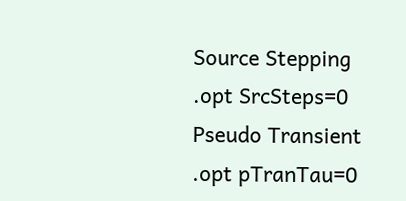Source Stepping .opt SrcSteps=0
Pseudo Transient .opt pTranTau=0